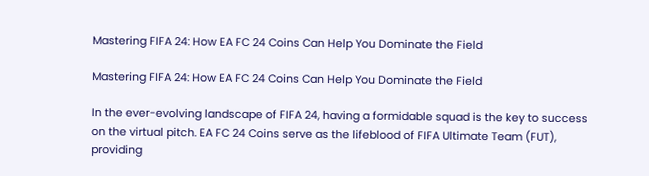Mastering FIFA 24: How EA FC 24 Coins Can Help You Dominate the Field

Mastering FIFA 24: How EA FC 24 Coins Can Help You Dominate the Field

In the ever-evolving landscape of FIFA 24, having a formidable squad is the key to success on the virtual pitch. EA FC 24 Coins serve as the lifeblood of FIFA Ultimate Team (FUT), providing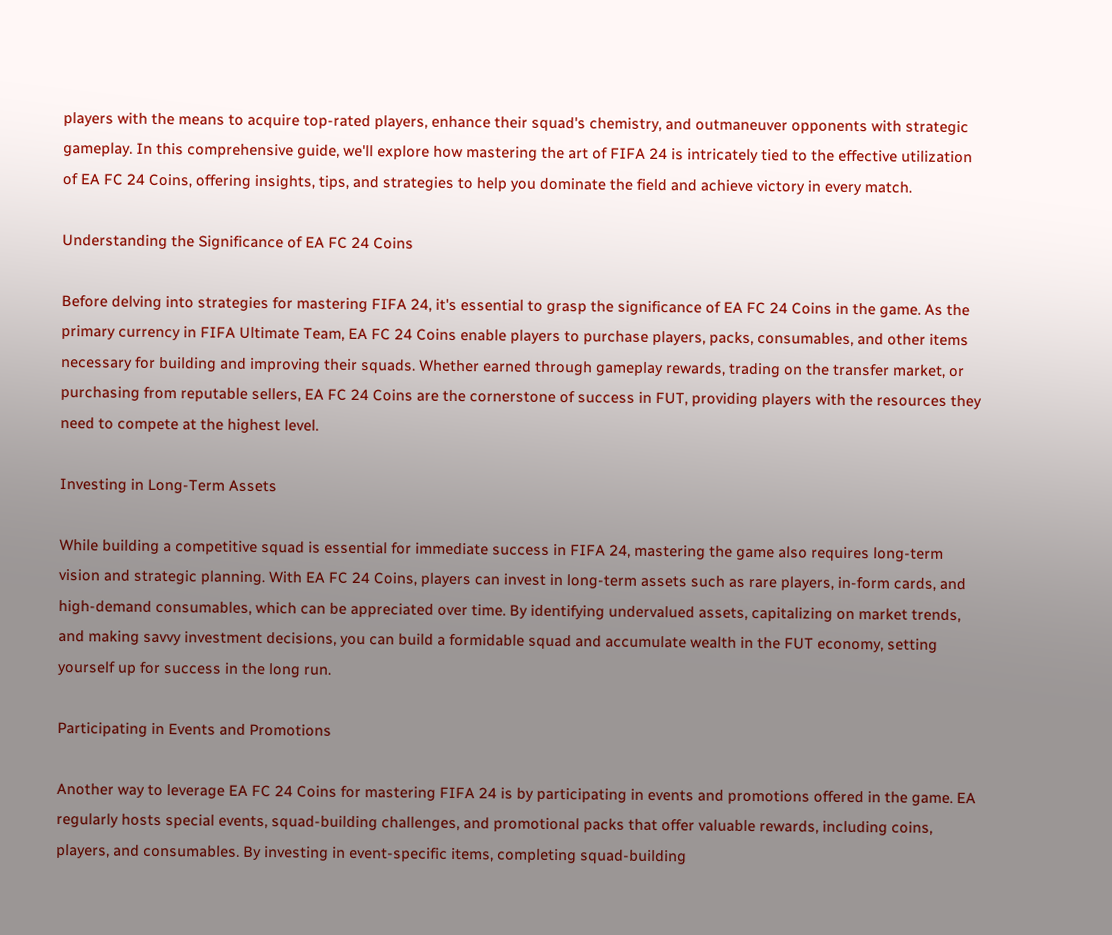players with the means to acquire top-rated players, enhance their squad's chemistry, and outmaneuver opponents with strategic gameplay. In this comprehensive guide, we'll explore how mastering the art of FIFA 24 is intricately tied to the effective utilization of EA FC 24 Coins, offering insights, tips, and strategies to help you dominate the field and achieve victory in every match.

Understanding the Significance of EA FC 24 Coins

Before delving into strategies for mastering FIFA 24, it's essential to grasp the significance of EA FC 24 Coins in the game. As the primary currency in FIFA Ultimate Team, EA FC 24 Coins enable players to purchase players, packs, consumables, and other items necessary for building and improving their squads. Whether earned through gameplay rewards, trading on the transfer market, or purchasing from reputable sellers, EA FC 24 Coins are the cornerstone of success in FUT, providing players with the resources they need to compete at the highest level.

Investing in Long-Term Assets

While building a competitive squad is essential for immediate success in FIFA 24, mastering the game also requires long-term vision and strategic planning. With EA FC 24 Coins, players can invest in long-term assets such as rare players, in-form cards, and high-demand consumables, which can be appreciated over time. By identifying undervalued assets, capitalizing on market trends, and making savvy investment decisions, you can build a formidable squad and accumulate wealth in the FUT economy, setting yourself up for success in the long run.

Participating in Events and Promotions

Another way to leverage EA FC 24 Coins for mastering FIFA 24 is by participating in events and promotions offered in the game. EA regularly hosts special events, squad-building challenges, and promotional packs that offer valuable rewards, including coins, players, and consumables. By investing in event-specific items, completing squad-building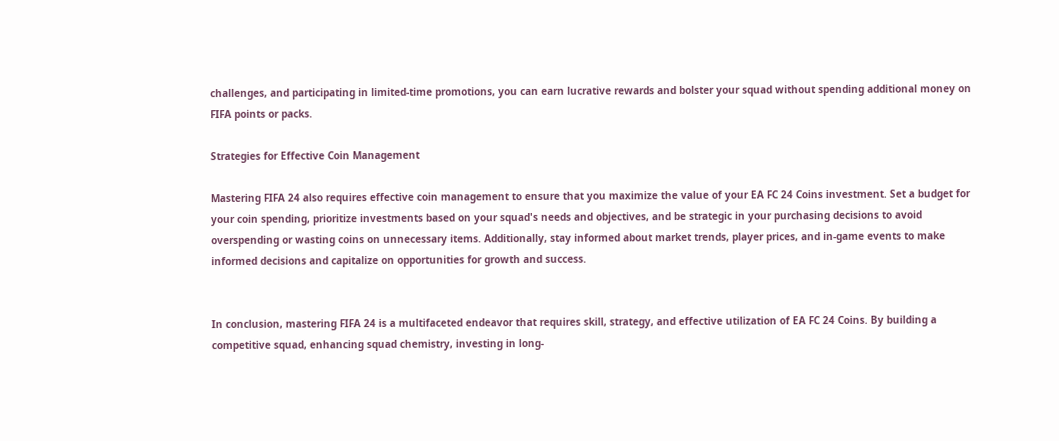challenges, and participating in limited-time promotions, you can earn lucrative rewards and bolster your squad without spending additional money on FIFA points or packs.

Strategies for Effective Coin Management

Mastering FIFA 24 also requires effective coin management to ensure that you maximize the value of your EA FC 24 Coins investment. Set a budget for your coin spending, prioritize investments based on your squad's needs and objectives, and be strategic in your purchasing decisions to avoid overspending or wasting coins on unnecessary items. Additionally, stay informed about market trends, player prices, and in-game events to make informed decisions and capitalize on opportunities for growth and success.


In conclusion, mastering FIFA 24 is a multifaceted endeavor that requires skill, strategy, and effective utilization of EA FC 24 Coins. By building a competitive squad, enhancing squad chemistry, investing in long-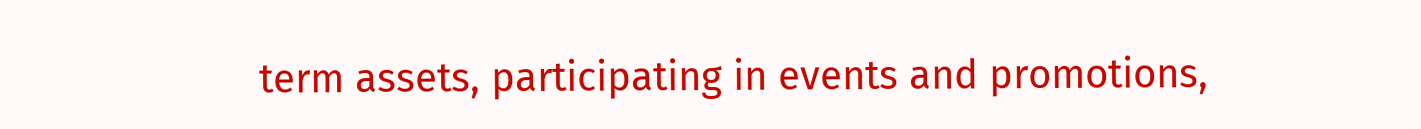term assets, participating in events and promotions,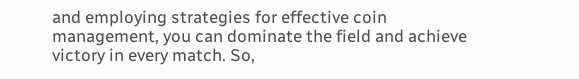and employing strategies for effective coin management, you can dominate the field and achieve victory in every match. So,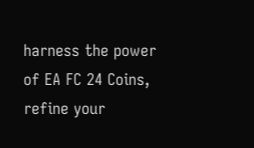harness the power of EA FC 24 Coins, refine your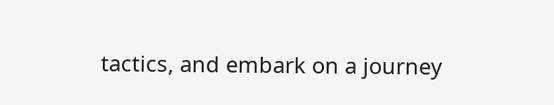tactics, and embark on a journey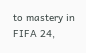to mastery in FIFA 24,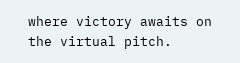where victory awaits on the virtual pitch.